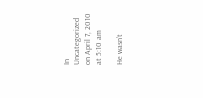In Uncategorized on April 7, 2010 at 5:10 am

He wasn’t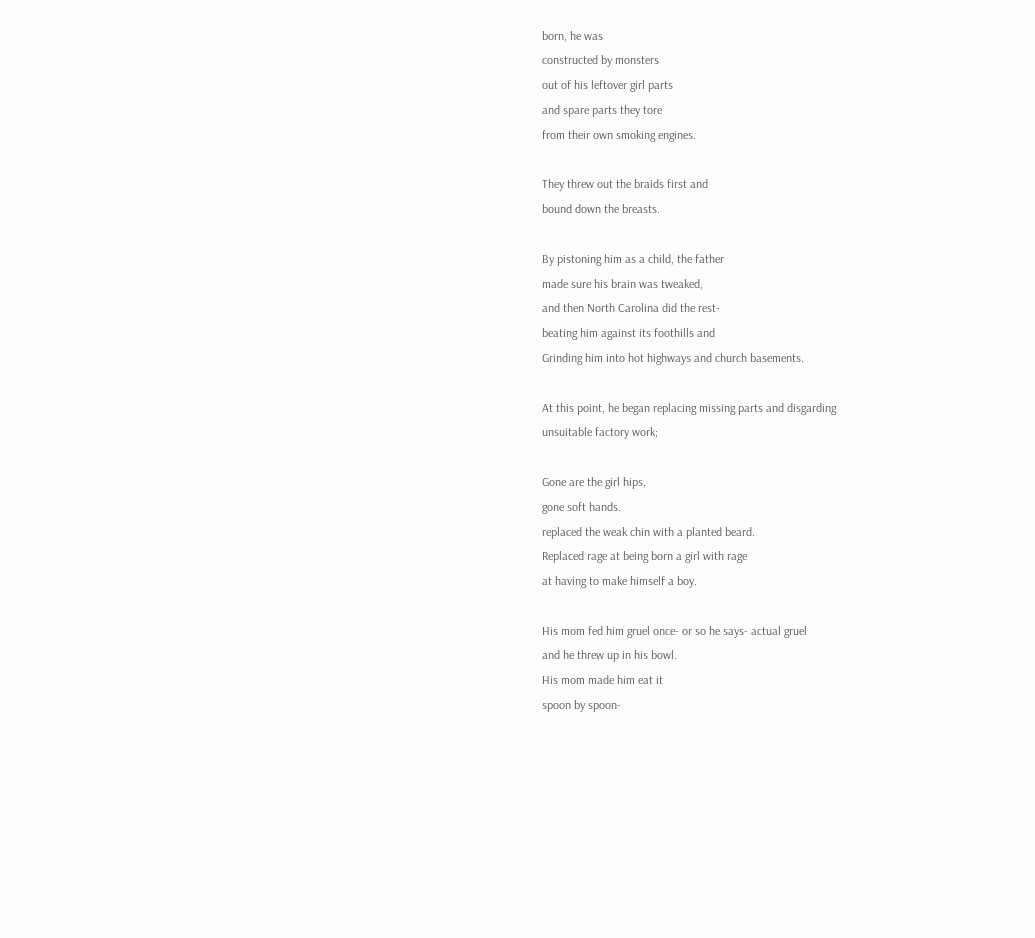born, he was
constructed by monsters
out of his leftover girl parts
and spare parts they tore
from their own smoking engines.

They threw out the braids first and
bound down the breasts.

By pistoning him as a child, the father
made sure his brain was tweaked,
and then North Carolina did the rest-
beating him against its foothills and
Grinding him into hot highways and church basements.

At this point, he began replacing missing parts and disgarding
unsuitable factory work;

Gone are the girl hips,
gone soft hands.
replaced the weak chin with a planted beard.
Replaced rage at being born a girl with rage
at having to make himself a boy.

His mom fed him gruel once- or so he says- actual gruel
and he threw up in his bowl.
His mom made him eat it
spoon by spoon-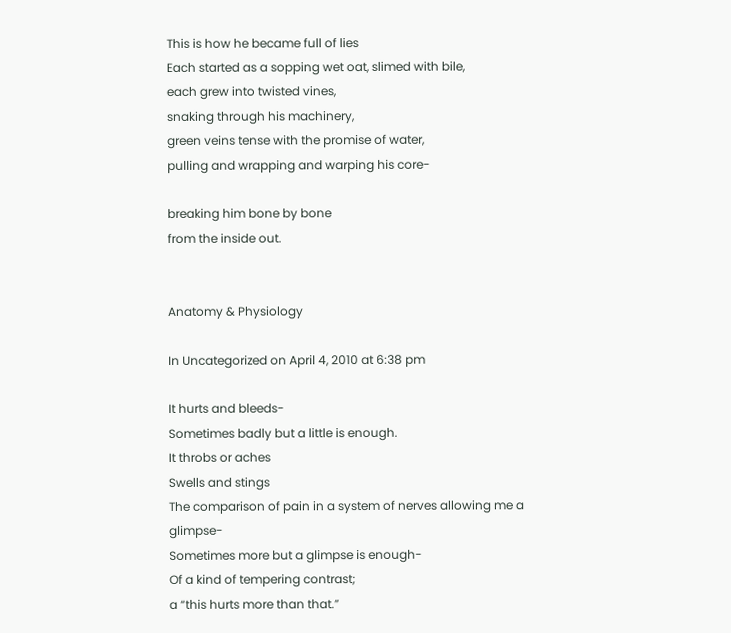This is how he became full of lies
Each started as a sopping wet oat, slimed with bile,
each grew into twisted vines,
snaking through his machinery,
green veins tense with the promise of water,
pulling and wrapping and warping his core-

breaking him bone by bone
from the inside out.


Anatomy & Physiology

In Uncategorized on April 4, 2010 at 6:38 pm

It hurts and bleeds-
Sometimes badly but a little is enough.
It throbs or aches
Swells and stings
The comparison of pain in a system of nerves allowing me a glimpse-
Sometimes more but a glimpse is enough-
Of a kind of tempering contrast;
a “this hurts more than that.”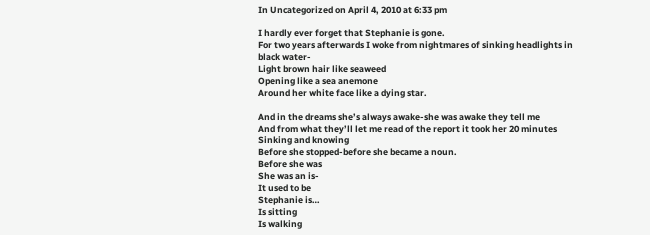In Uncategorized on April 4, 2010 at 6:33 pm

I hardly ever forget that Stephanie is gone.
For two years afterwards I woke from nightmares of sinking headlights in black water-
Light brown hair like seaweed
Opening like a sea anemone
Around her white face like a dying star.

And in the dreams she’s always awake-she was awake they tell me
And from what they’ll let me read of the report it took her 20 minutes
Sinking and knowing
Before she stopped-before she became a noun.
Before she was
She was an is-
It used to be
Stephanie is…
Is sitting
Is walking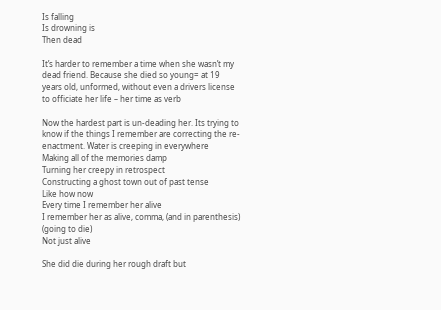Is falling
Is drowning is
Then dead

It’s harder to remember a time when she wasn’t my dead friend. Because she died so young= at 19 years old, unformed, without even a drivers license to officiate her life – her time as verb

Now the hardest part is un-deading her. Its trying to know if the things I remember are correcting the re-enactment. Water is creeping in everywhere
Making all of the memories damp
Turning her creepy in retrospect
Constructing a ghost town out of past tense
Like how now
Every time I remember her alive
I remember her as alive, comma, (and in parenthesis)
(going to die)
Not just alive

She did die during her rough draft but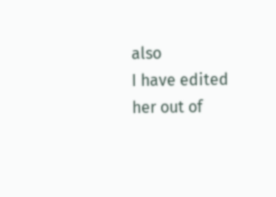also
I have edited her out of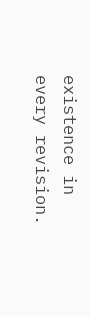existence in every revision.